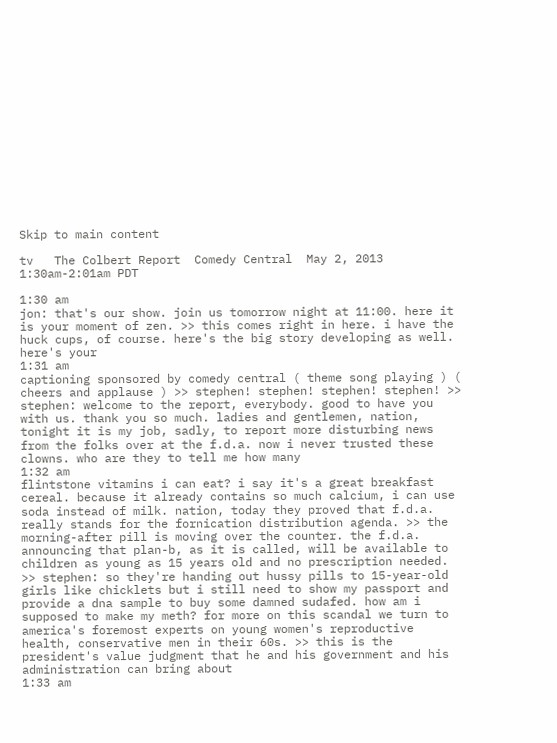Skip to main content

tv   The Colbert Report  Comedy Central  May 2, 2013 1:30am-2:01am PDT

1:30 am
jon: that's our show. join us tomorrow night at 11:00. here it is your moment of zen. >> this comes right in here. i have the huck cups, of course. here's the big story developing as well. here's your
1:31 am
captioning sponsored by comedy central ( theme song playing ) ( cheers and applause ) >> stephen! stephen! stephen! stephen! >> stephen: welcome to the report, everybody. good to have you with us. thank you so much. ladies and gentlemen, nation, tonight it is my job, sadly, to report more disturbing news from the folks over at the f.d.a. now i never trusted these clowns. who are they to tell me how many
1:32 am
flintstone vitamins i can eat? i say it's a great breakfast cereal. because it already contains so much calcium, i can use soda instead of milk. nation, today they proved that f.d.a. really stands for the fornication distribution agenda. >> the morning-after pill is moving over the counter. the f.d.a. announcing that plan-b, as it is called, will be available to children as young as 15 years old and no prescription needed. >> stephen: so they're handing out hussy pills to 15-year-old girls like chicklets but i still need to show my passport and provide a dna sample to buy some damned sudafed. how am i supposed to make my meth? for more on this scandal we turn to america's foremost experts on young women's reproductive health, conservative men in their 60s. >> this is the president's value judgment that he and his government and his administration can bring about
1:33 am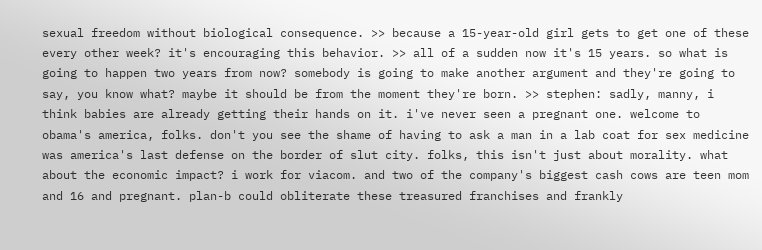sexual freedom without biological consequence. >> because a 15-year-old girl gets to get one of these every other week? it's encouraging this behavior. >> all of a sudden now it's 15 years. so what is going to happen two years from now? somebody is going to make another argument and they're going to say, you know what? maybe it should be from the moment they're born. >> stephen: sadly, manny, i think babies are already getting their hands on it. i've never seen a pregnant one. welcome to obama's america, folks. don't you see the shame of having to ask a man in a lab coat for sex medicine was america's last defense on the border of slut city. folks, this isn't just about morality. what about the economic impact? i work for viacom. and two of the company's biggest cash cows are teen mom and 16 and pregnant. plan-b could obliterate these treasured franchises and frankly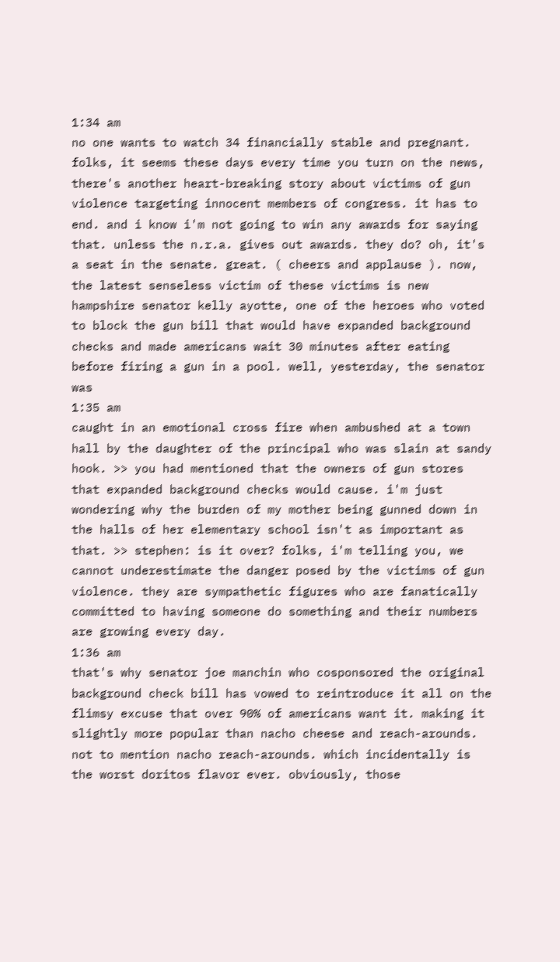1:34 am
no one wants to watch 34 financially stable and pregnant. folks, it seems these days every time you turn on the news, there's another heart-breaking story about victims of gun violence targeting innocent members of congress. it has to end. and i know i'm not going to win any awards for saying that. unless the n.r.a. gives out awards. they do? oh, it's a seat in the senate. great. ( cheers and applause ). now, the latest senseless victim of these victims is new hampshire senator kelly ayotte, one of the heroes who voted to block the gun bill that would have expanded background checks and made americans wait 30 minutes after eating before firing a gun in a pool. well, yesterday, the senator was
1:35 am
caught in an emotional cross fire when ambushed at a town hall by the daughter of the principal who was slain at sandy hook. >> you had mentioned that the owners of gun stores that expanded background checks would cause. i'm just wondering why the burden of my mother being gunned down in the halls of her elementary school isn't as important as that. >> stephen: is it over? folks, i'm telling you, we cannot underestimate the danger posed by the victims of gun violence. they are sympathetic figures who are fanatically committed to having someone do something and their numbers are growing every day.
1:36 am
that's why senator joe manchin who cosponsored the original background check bill has vowed to reintroduce it all on the flimsy excuse that over 90% of americans want it. making it slightly more popular than nacho cheese and reach-arounds. not to mention nacho reach-arounds. which incidentally is the worst doritos flavor ever. obviously, those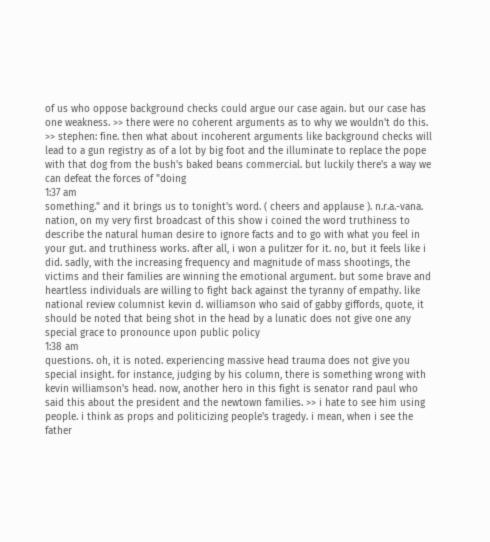of us who oppose background checks could argue our case again. but our case has one weakness. >> there were no coherent arguments as to why we wouldn't do this. >> stephen: fine. then what about incoherent arguments like background checks will lead to a gun registry as of a lot by big foot and the illuminate to replace the pope with that dog from the bush's baked beans commercial. but luckily there's a way we can defeat the forces of "doing
1:37 am
something." and it brings us to tonight's word. ( cheers and applause ). n.r.a.-vana. nation, on my very first broadcast of this show i coined the word truthiness to describe the natural human desire to ignore facts and to go with what you feel in your gut. and truthiness works. after all, i won a pulitzer for it. no, but it feels like i did. sadly, with the increasing frequency and magnitude of mass shootings, the victims and their families are winning the emotional argument. but some brave and heartless individuals are willing to fight back against the tyranny of empathy. like national review columnist kevin d. williamson who said of gabby giffords, quote, it should be noted that being shot in the head by a lunatic does not give one any special grace to pronounce upon public policy
1:38 am
questions. oh, it is noted. experiencing massive head trauma does not give you special insight. for instance, judging by his column, there is something wrong with kevin williamson's head. now, another hero in this fight is senator rand paul who said this about the president and the newtown families. >> i hate to see him using people. i think as props and politicizing people's tragedy. i mean, when i see the father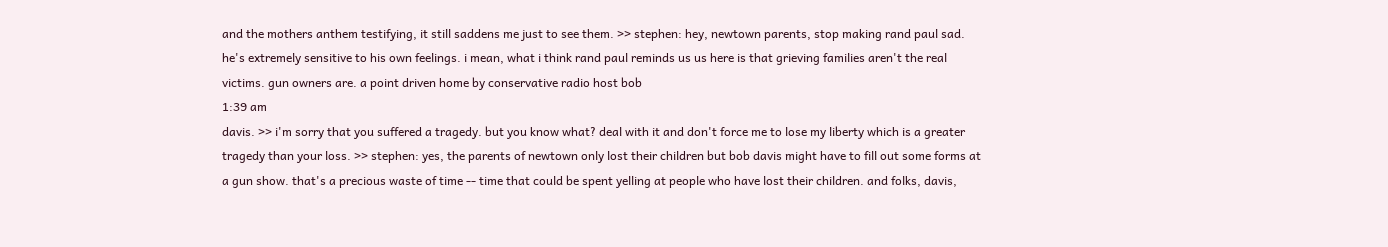and the mothers anthem testifying, it still saddens me just to see them. >> stephen: hey, newtown parents, stop making rand paul sad. he's extremely sensitive to his own feelings. i mean, what i think rand paul reminds us us here is that grieving families aren't the real victims. gun owners are. a point driven home by conservative radio host bob
1:39 am
davis. >> i'm sorry that you suffered a tragedy. but you know what? deal with it and don't force me to lose my liberty which is a greater tragedy than your loss. >> stephen: yes, the parents of newtown only lost their children but bob davis might have to fill out some forms at a gun show. that's a precious waste of time -- time that could be spent yelling at people who have lost their children. and folks, davis,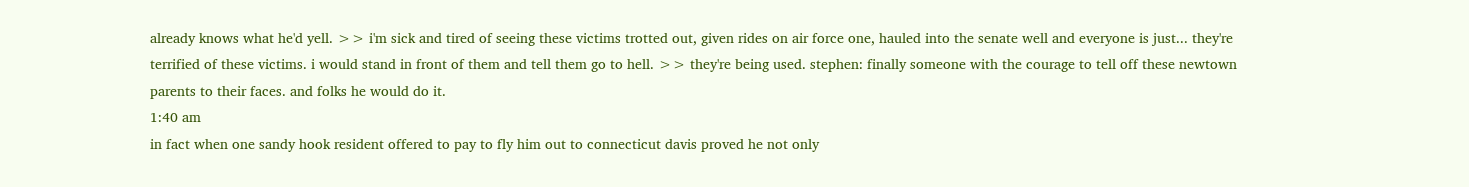already knows what he'd yell. >> i'm sick and tired of seeing these victims trotted out, given rides on air force one, hauled into the senate well and everyone is just... they're terrified of these victims. i would stand in front of them and tell them go to hell. >> they're being used. stephen: finally someone with the courage to tell off these newtown parents to their faces. and folks he would do it.
1:40 am
in fact when one sandy hook resident offered to pay to fly him out to connecticut davis proved he not only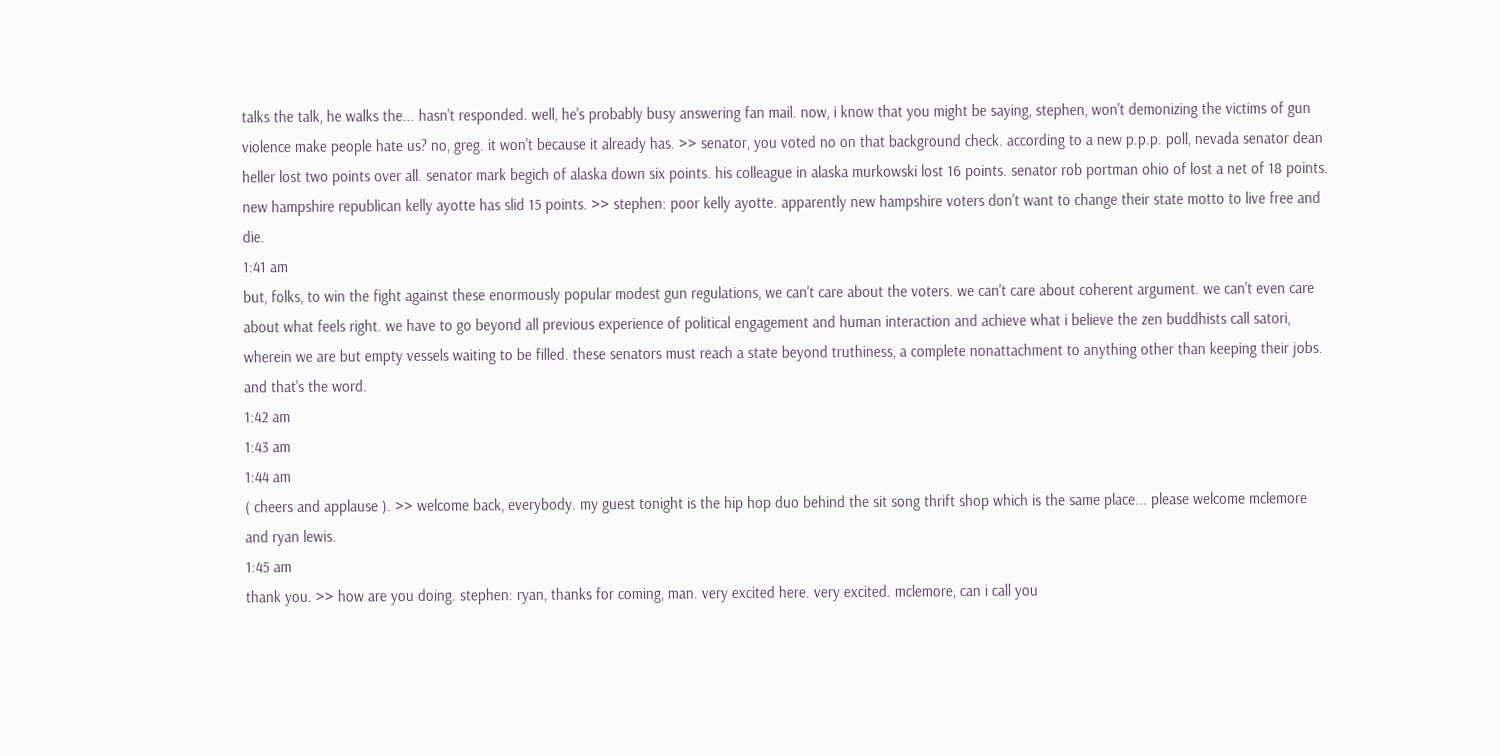talks the talk, he walks the... hasn't responded. well, he's probably busy answering fan mail. now, i know that you might be saying, stephen, won't demonizing the victims of gun violence make people hate us? no, greg. it won't because it already has. >> senator, you voted no on that background check. according to a new p.p.p. poll, nevada senator dean heller lost two points over all. senator mark begich of alaska down six points. his colleague in alaska murkowski lost 16 points. senator rob portman ohio of lost a net of 18 points. new hampshire republican kelly ayotte has slid 15 points. >> stephen: poor kelly ayotte. apparently new hampshire voters don't want to change their state motto to live free and die.
1:41 am
but, folks, to win the fight against these enormously popular modest gun regulations, we can't care about the voters. we can't care about coherent argument. we can't even care about what feels right. we have to go beyond all previous experience of political engagement and human interaction and achieve what i believe the zen buddhists call satori, wherein we are but empty vessels waiting to be filled. these senators must reach a state beyond truthiness, a complete nonattachment to anything other than keeping their jobs. and that's the word.
1:42 am
1:43 am
1:44 am
( cheers and applause ). >> welcome back, everybody. my guest tonight is the hip hop duo behind the sit song thrift shop which is the same place... please welcome mclemore and ryan lewis.
1:45 am
thank you. >> how are you doing. stephen: ryan, thanks for coming, man. very excited here. very excited. mclemore, can i call you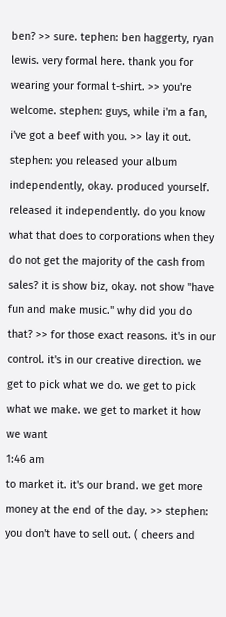ben? >> sure. tephen: ben haggerty, ryan lewis. very formal here. thank you for wearing your formal t-shirt. >> you're welcome. stephen: guys, while i'm a fan, i've got a beef with you. >> lay it out. stephen: you released your album independently, okay. produced yourself. released it independently. do you know what that does to corporations when they do not get the majority of the cash from sales? it is show biz, okay. not show "have fun and make music." why did you do that? >> for those exact reasons. it's in our control. it's in our creative direction. we get to pick what we do. we get to pick what we make. we get to market it how we want
1:46 am
to market it. it's our brand. we get more money at the end of the day. >> stephen: you don't have to sell out. ( cheers and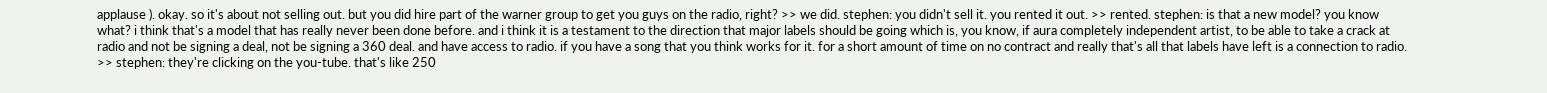applause ). okay. so it's about not selling out. but you did hire part of the warner group to get you guys on the radio, right? >> we did. stephen: you didn't sell it. you rented it out. >> rented. stephen: is that a new model? you know what? i think that's a model that has really never been done before. and i think it is a testament to the direction that major labels should be going which is, you know, if aura completely independent artist, to be able to take a crack at radio and not be signing a deal, not be signing a 360 deal. and have access to radio. if you have a song that you think works for it. for a short amount of time on no contract and really that's all that labels have left is a connection to radio. >> stephen: they're clicking on the you-tube. that's like 250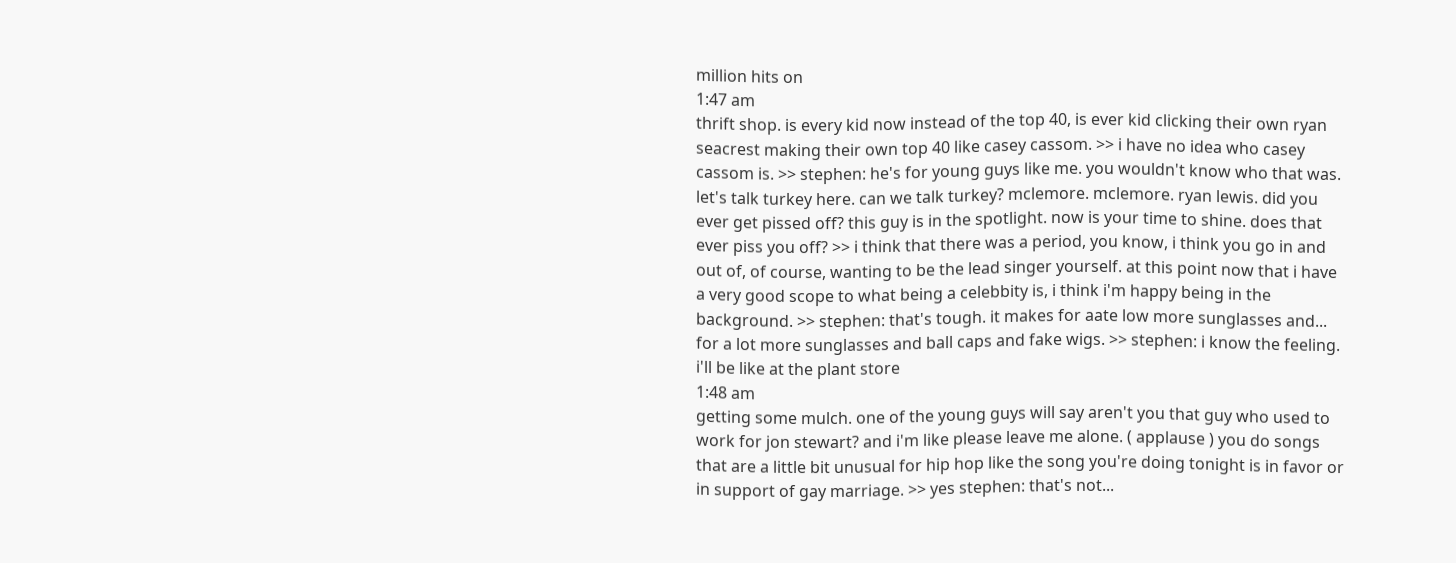million hits on
1:47 am
thrift shop. is every kid now instead of the top 40, is ever kid clicking their own ryan seacrest making their own top 40 like casey cassom. >> i have no idea who casey cassom is. >> stephen: he's for young guys like me. you wouldn't know who that was. let's talk turkey here. can we talk turkey? mclemore. mclemore. ryan lewis. did you ever get pissed off? this guy is in the spotlight. now is your time to shine. does that ever piss you off? >> i think that there was a period, you know, i think you go in and out of, of course, wanting to be the lead singer yourself. at this point now that i have a very good scope to what being a celebbity is, i think i'm happy being in the background. >> stephen: that's tough. it makes for aate low more sunglasses and... for a lot more sunglasses and ball caps and fake wigs. >> stephen: i know the feeling. i'll be like at the plant store
1:48 am
getting some mulch. one of the young guys will say aren't you that guy who used to work for jon stewart? and i'm like please leave me alone. ( applause ) you do songs that are a little bit unusual for hip hop like the song you're doing tonight is in favor or in support of gay marriage. >> yes stephen: that's not...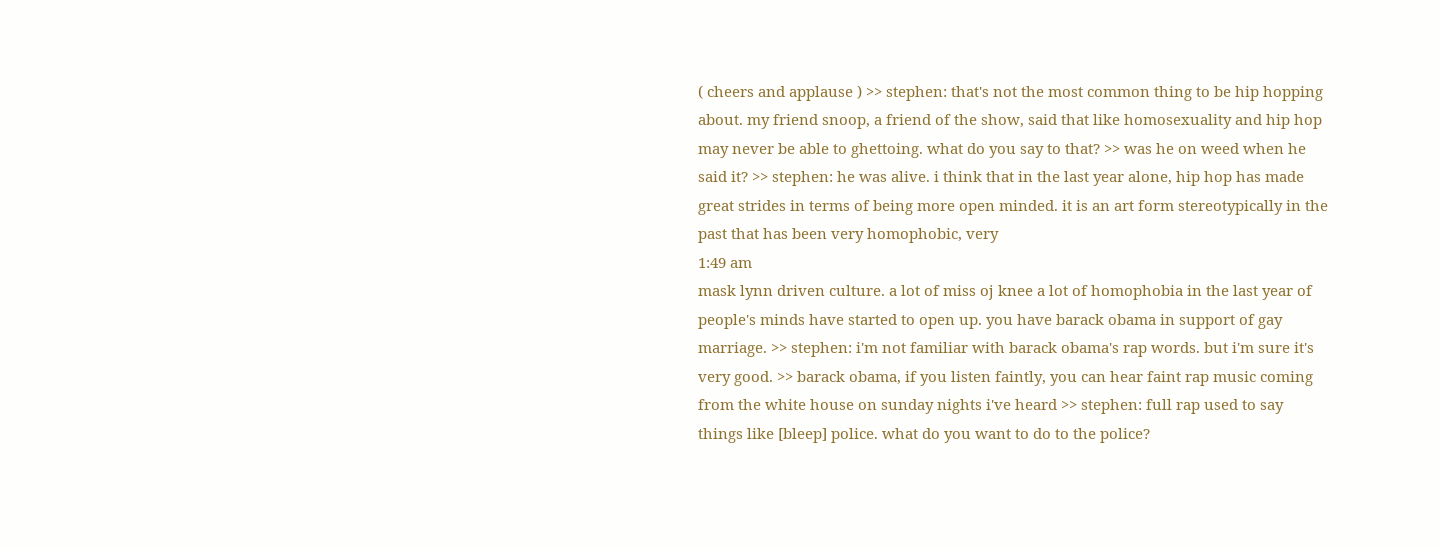( cheers and applause ) >> stephen: that's not the most common thing to be hip hopping about. my friend snoop, a friend of the show, said that like homosexuality and hip hop may never be able to ghettoing. what do you say to that? >> was he on weed when he said it? >> stephen: he was alive. i think that in the last year alone, hip hop has made great strides in terms of being more open minded. it is an art form stereotypically in the past that has been very homophobic, very
1:49 am
mask lynn driven culture. a lot of miss oj knee a lot of homophobia in the last year of people's minds have started to open up. you have barack obama in support of gay marriage. >> stephen: i'm not familiar with barack obama's rap words. but i'm sure it's very good. >> barack obama, if you listen faintly, you can hear faint rap music coming from the white house on sunday nights i've heard >> stephen: full rap used to say things like [bleep] police. what do you want to do to the police?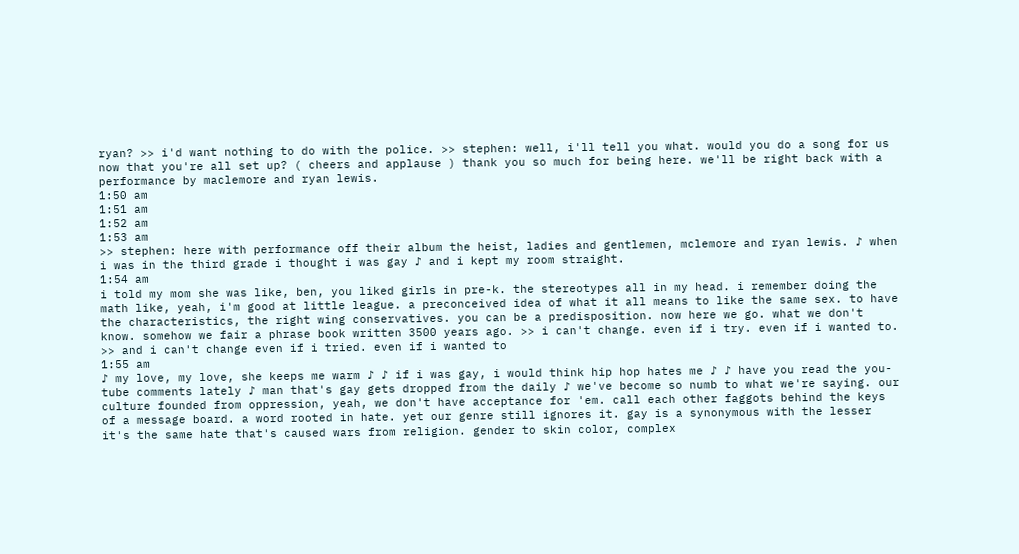ryan? >> i'd want nothing to do with the police. >> stephen: well, i'll tell you what. would you do a song for us now that you're all set up? ( cheers and applause ) thank you so much for being here. we'll be right back with a performance by maclemore and ryan lewis.
1:50 am
1:51 am
1:52 am
1:53 am
>> stephen: here with performance off their album the heist, ladies and gentlemen, mclemore and ryan lewis. ♪ when i was in the third grade i thought i was gay ♪ and i kept my room straight.
1:54 am
i told my mom she was like, ben, you liked girls in pre-k. the stereotypes all in my head. i remember doing the math like, yeah, i'm good at little league. a preconceived idea of what it all means to like the same sex. to have the characteristics, the right wing conservatives. you can be a predisposition. now here we go. what we don't know. somehow we fair a phrase book written 3500 years ago. >> i can't change. even if i try. even if i wanted to. >> and i can't change even if i tried. even if i wanted to
1:55 am
♪ my love, my love, she keeps me warm ♪ ♪ if i was gay, i would think hip hop hates me ♪ ♪ have you read the you-tube comments lately ♪ man that's gay gets dropped from the daily ♪ we've become so numb to what we're saying. our culture founded from oppression, yeah, we don't have acceptance for 'em. call each other faggots behind the keys of a message board. a word rooted in hate. yet our genre still ignores it. gay is a synonymous with the lesser it's the same hate that's caused wars from religion. gender to skin color, complex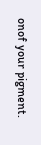onof your pigment.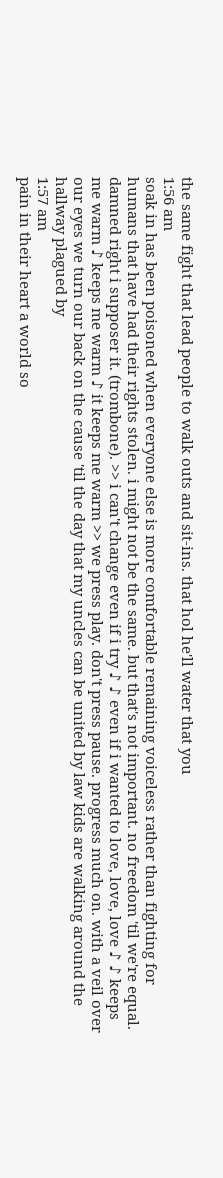the same fight that lead people to walk outs and sit-ins. that hol he'll water that you
1:56 am
soak in has been poisoned when everyone else is more comfortable remaining voiceless rather than fighting for humans that have had their rights stolen. i might not be the same. but that's not important. no freedom 'til we're equal. damned right i supposer it. (trombone). >> i can't change even if i try ♪ ♪ even if i wanted to love, love, love ♪ ♪ keeps me warm ♪ keeps me warm ♪ it keeps me warm >> we press play. don't press pause. progress much on. with a veil over our eyes we turn our back on the cause 'til the day that my uncles can be united by law kids are walking around the hallway plagued by
1:57 am
pain in their heart a world so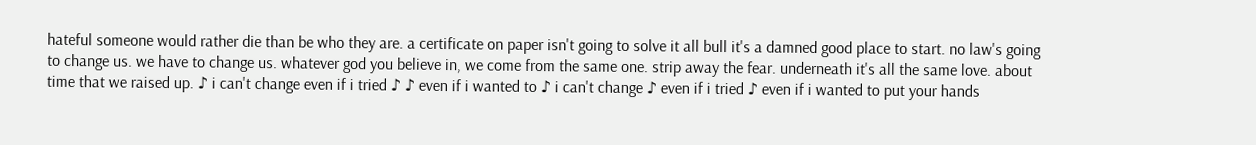hateful someone would rather die than be who they are. a certificate on paper isn't going to solve it all bull it's a damned good place to start. no law's going to change us. we have to change us. whatever god you believe in, we come from the same one. strip away the fear. underneath it's all the same love. about time that we raised up. ♪ i can't change even if i tried ♪ ♪ even if i wanted to ♪ i can't change ♪ even if i tried ♪ even if i wanted to put your hands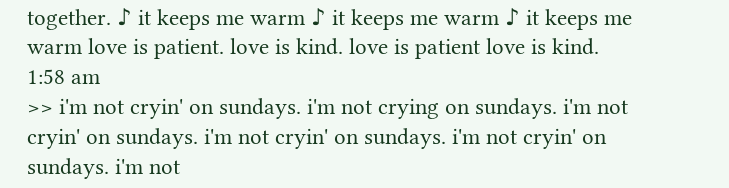together. ♪ it keeps me warm ♪ it keeps me warm ♪ it keeps me warm love is patient. love is kind. love is patient love is kind.
1:58 am
>> i'm not cryin' on sundays. i'm not crying on sundays. i'm not cryin' on sundays. i'm not cryin' on sundays. i'm not cryin' on sundays. i'm not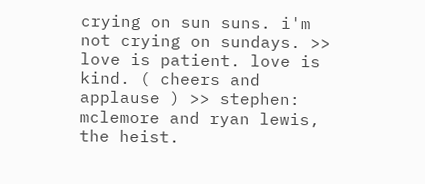crying on sun suns. i'm not crying on sundays. >> love is patient. love is kind. ( cheers and applause ) >> stephen: mclemore and ryan lewis, the heist.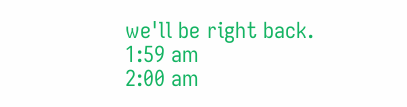we'll be right back.
1:59 am
2:00 am